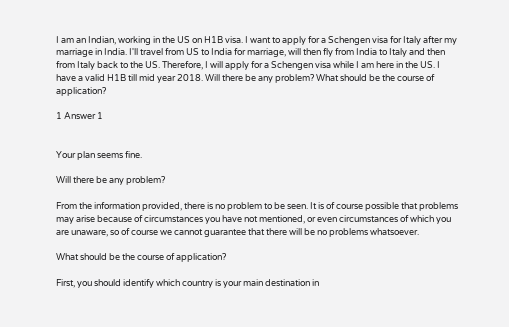I am an Indian, working in the US on H1B visa. I want to apply for a Schengen visa for Italy after my marriage in India. I'll travel from US to India for marriage, will then fly from India to Italy and then from Italy back to the US. Therefore, I will apply for a Schengen visa while I am here in the US. I have a valid H1B till mid year 2018. Will there be any problem? What should be the course of application?

1 Answer 1


Your plan seems fine.

Will there be any problem?

From the information provided, there is no problem to be seen. It is of course possible that problems may arise because of circumstances you have not mentioned, or even circumstances of which you are unaware, so of course we cannot guarantee that there will be no problems whatsoever.

What should be the course of application?

First, you should identify which country is your main destination in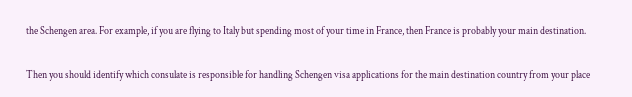the Schengen area. For example, if you are flying to Italy but spending most of your time in France, then France is probably your main destination.

Then you should identify which consulate is responsible for handling Schengen visa applications for the main destination country from your place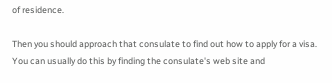of residence.

Then you should approach that consulate to find out how to apply for a visa. You can usually do this by finding the consulate's web site and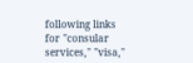following links for "consular services," "visa,"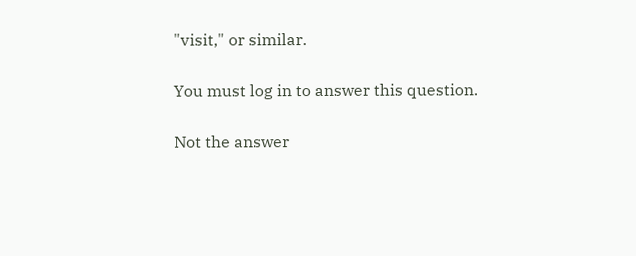"visit," or similar.

You must log in to answer this question.

Not the answer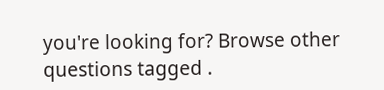you're looking for? Browse other questions tagged .